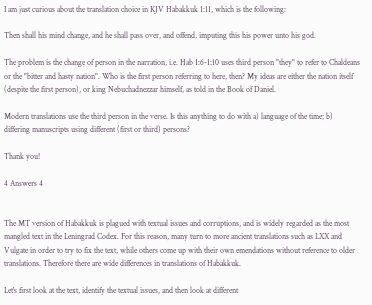I am just curious about the translation choice in KJV Habakkuk 1:11, which is the following:

Then shall his mind change, and he shall pass over, and offend, imputing this his power unto his god.

The problem is the change of person in the narration, i.e. Hab 1:6-1:10 uses third person "they" to refer to Chaldeans or the "bitter and hasty nation". Who is the first person referring to here, then? My ideas are either the nation itself (despite the first person), or king Nebuchadnezzar himself, as told in the Book of Daniel.

Modern translations use the third person in the verse. Is this anything to do with a) language of the time; b) differing manuscripts using different (first or third) persons?

Thank you!

4 Answers 4


The MT version of Habakkuk is plagued with textual issues and corruptions, and is widely regarded as the most mangled text in the Leningrad Codex. For this reason, many turn to more ancient translations such as LXX and Vulgate in order to try to fix the text, while others come up with their own emendations without reference to older translations. Therefore there are wide differences in translations of Habakkuk.

Let's first look at the text, identify the textual issues, and then look at different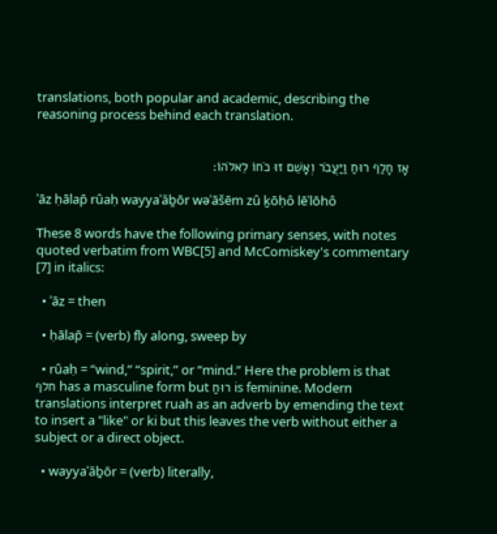translations, both popular and academic, describing the reasoning process behind each translation.


אָז חָלַף רוּחַ וַיַּעֲבֹר וְאָשֵׁם זוּ כֹחוֹ לֵאלֹהוֹ׃

ʾāz ḥālap̄ rûaḥ wayyaʿăḇōr wəʾāšēm zû ḵōḥô lēʾlōhô

These 8 words have the following primary senses, with notes quoted verbatim from WBC[5] and McComiskey's commentary [7] in italics:

  • ʾāz = then

  • ḥālap̄ = (verb) fly along, sweep by

  • rûaḥ = “wind,” “spirit,” or “mind.” Here the problem is that חלף has a masculine form but רוּחַ is feminine. Modern translations interpret ruah as an adverb by emending the text to insert a "like" or ki but this leaves the verb without either a subject or a direct object.

  • wayyaʿăḇōr = (verb) literally,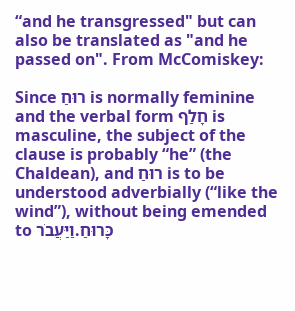“and he transgressed" but can also be translated as "and he passed on". From McComiskey:

Since רוּחַ is normally feminine and the verbal form חָלַף is masculine, the subject of the clause is probably “he” (the Chaldean), and רוּחַ is to be understood adverbially (“like the wind”), without being emended to כָּרוּחַ.וַיַּעֲבֹר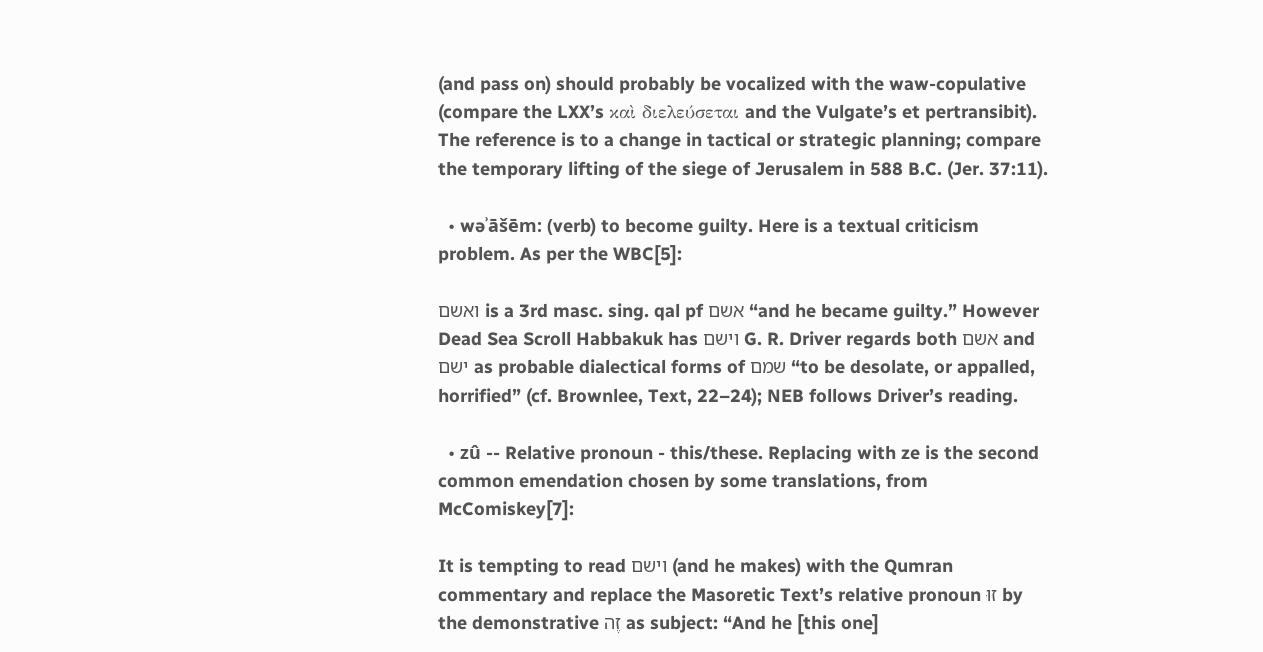(and pass on) should probably be vocalized with the waw-copulative (compare the LXX’s καὶ διελεύσεται and the Vulgate’s et pertransibit). The reference is to a change in tactical or strategic planning; compare the temporary lifting of the siege of Jerusalem in 588 B.C. (Jer. 37:11).

  • wəʾāšēm: (verb) to become guilty. Here is a textual criticism problem. As per the WBC[5]:

ואשם is a 3rd masc. sing. qal pf אשם “and he became guilty.” However Dead Sea Scroll Habbakuk has וישם G. R. Driver regards both אשם and ישם as probable dialectical forms of שמם “to be desolate, or appalled, horrified” (cf. Brownlee, Text, 22–24); NEB follows Driver’s reading.

  • zû -- Relative pronoun - this/these. Replacing with ze is the second common emendation chosen by some translations, from McComiskey[7]:

It is tempting to read וישם (and he makes) with the Qumran commentary and replace the Masoretic Text’s relative pronoun זוּ by the demonstrative זֶה as subject: “And he [this one]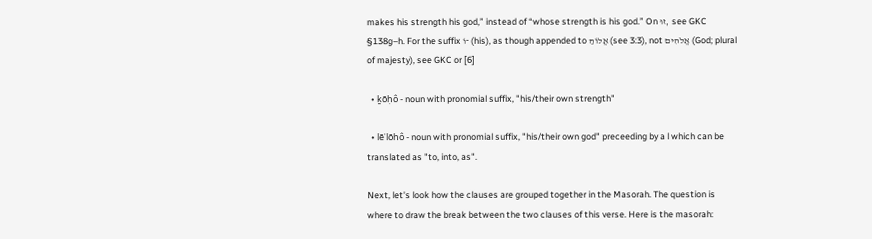makes his strength his god,” instead of “whose strength is his god.” On זוּ, see GKC §138g–h. For the suffix ־וֹ (his), as though appended to אֱלוֹהַּ (see 3:3), not אֱלֹהִים (God; plural of majesty), see GKC or [6]

  • ḵōḥô - noun with pronomial suffix, "his/their own strength"

  • lēʾlōhô - noun with pronomial suffix, "his/their own god" preceeding by a l which can be translated as "to, into, as".

Next, let's look how the clauses are grouped together in the Masorah. The question is where to draw the break between the two clauses of this verse. Here is the masorah: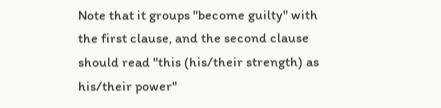Note that it groups "become guilty" with the first clause, and the second clause should read "this (his/their strength) as his/their power"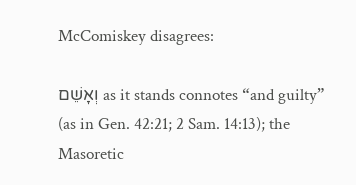McComiskey disagrees:

וְאָשֵׁם as it stands connotes “and guilty” (as in Gen. 42:21; 2 Sam. 14:13); the Masoretic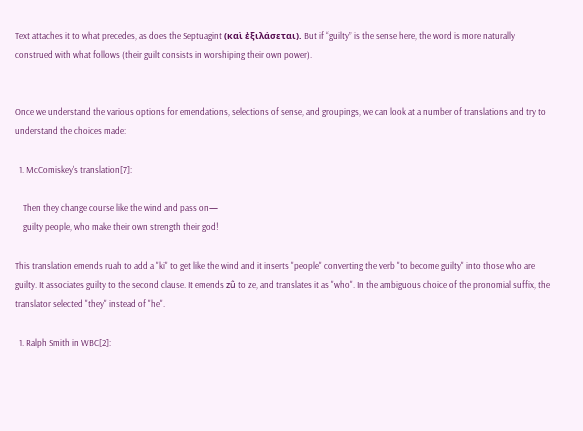Text attaches it to what precedes, as does the Septuagint (καὶ ἐξιλάσεται). But if “guilty” is the sense here, the word is more naturally construed with what follows (their guilt consists in worshiping their own power).


Once we understand the various options for emendations, selections of sense, and groupings, we can look at a number of translations and try to understand the choices made:

  1. McComiskey's translation[7]:

    Then they change course like the wind and pass on—
    guilty people, who make their own strength their god!

This translation emends ruah to add a "ki" to get like the wind and it inserts "people" converting the verb "to become guilty" into those who are guilty. It associates guilty to the second clause. It emends zû to ze, and translates it as "who". In the ambiguous choice of the pronomial suffix, the translator selected "they" instead of "he".

  1. Ralph Smith in WBC[2]: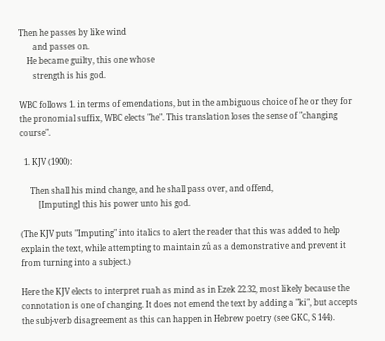Then he passes by like wind
       and passes on.
    He became guilty, this one whose
       strength is his god.

WBC follows 1. in terms of emendations, but in the ambiguous choice of he or they for the pronomial suffix, WBC elects "he". This translation loses the sense of "changing course".

  1. KJV (1900):

     Then shall his mind change, and he shall pass over, and offend,
         [Imputing] this his power unto his god.

(The KJV puts "Imputing" into italics to alert the reader that this was added to help explain the text, while attempting to maintain zû as a demonstrative and prevent it from turning into a subject.)

Here the KJV elects to interpret ruah as mind as in Ezek 22.32, most likely because the connotation is one of changing. It does not emend the text by adding a "ki", but accepts the subj-verb disagreement as this can happen in Hebrew poetry (see GKC, S 144).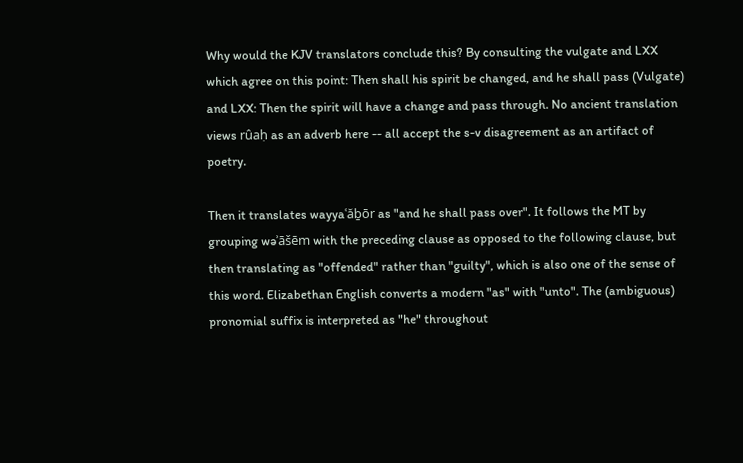Why would the KJV translators conclude this? By consulting the vulgate and LXX which agree on this point: Then shall his spirit be changed, and he shall pass (Vulgate) and LXX: Then the spirit will have a change and pass through. No ancient translation views rûaḥ as an adverb here -- all accept the s-v disagreement as an artifact of poetry.

Then it translates wayyaʿăḇōr as "and he shall pass over". It follows the MT by grouping wəʾāšēm with the preceding clause as opposed to the following clause, but then translating as "offended" rather than "guilty", which is also one of the sense of this word. Elizabethan English converts a modern "as" with "unto". The (ambiguous) pronomial suffix is interpreted as "he" throughout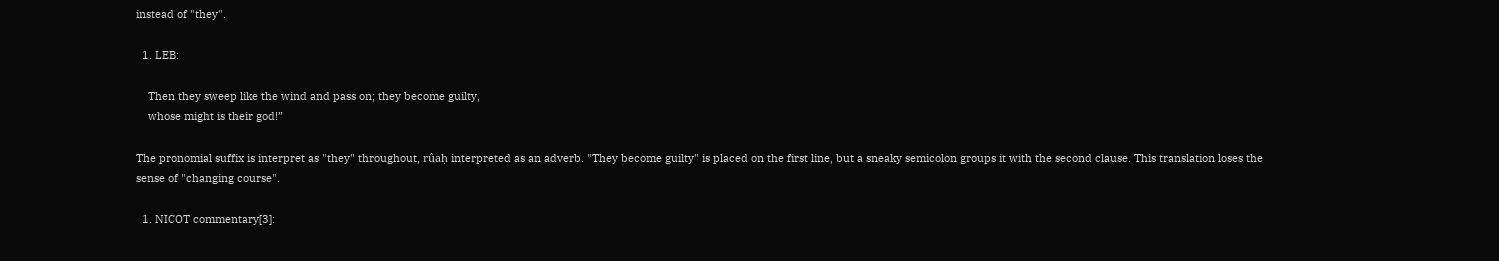instead of "they".

  1. LEB:

    Then they sweep like the wind and pass on; they become guilty,
    whose might is their god!”

The pronomial suffix is interpret as "they" throughout, rûaḥ interpreted as an adverb. "They become guilty" is placed on the first line, but a sneaky semicolon groups it with the second clause. This translation loses the sense of "changing course".

  1. NICOT commentary[3]: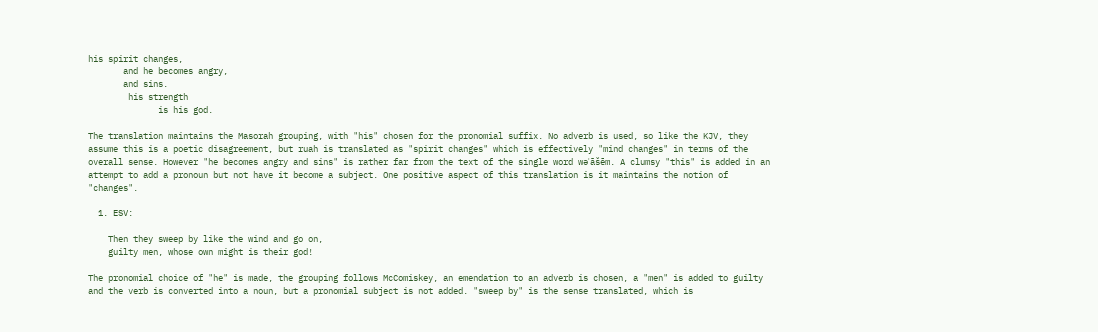his spirit changes,
       and he becomes angry,
       and sins.
        his strength
              is his god.

The translation maintains the Masorah grouping, with "his" chosen for the pronomial suffix. No adverb is used, so like the KJV, they assume this is a poetic disagreement, but ruah is translated as "spirit changes" which is effectively "mind changes" in terms of the overall sense. However "he becomes angry and sins" is rather far from the text of the single word wəʾāšēm. A clumsy "this" is added in an attempt to add a pronoun but not have it become a subject. One positive aspect of this translation is it maintains the notion of "changes".

  1. ESV:

    Then they sweep by like the wind and go on,
    guilty men, whose own might is their god!

The pronomial choice of "he" is made, the grouping follows McComiskey, an emendation to an adverb is chosen, a "men" is added to guilty and the verb is converted into a noun, but a pronomial subject is not added. "sweep by" is the sense translated, which is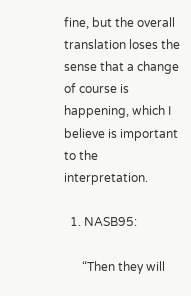fine, but the overall translation loses the sense that a change of course is happening, which I believe is important to the interpretation.

  1. NASB95:

      “Then they will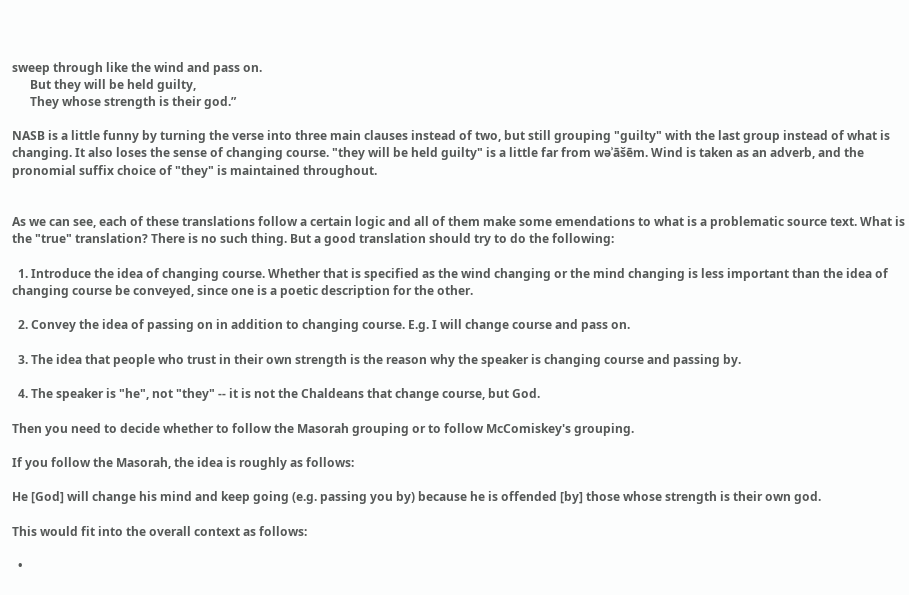sweep through like the wind and pass on.
      But they will be held guilty,
      They whose strength is their god.”

NASB is a little funny by turning the verse into three main clauses instead of two, but still grouping "guilty" with the last group instead of what is changing. It also loses the sense of changing course. "they will be held guilty" is a little far from wəʾāšēm. Wind is taken as an adverb, and the pronomial suffix choice of "they" is maintained throughout.


As we can see, each of these translations follow a certain logic and all of them make some emendations to what is a problematic source text. What is the "true" translation? There is no such thing. But a good translation should try to do the following:

  1. Introduce the idea of changing course. Whether that is specified as the wind changing or the mind changing is less important than the idea of changing course be conveyed, since one is a poetic description for the other.

  2. Convey the idea of passing on in addition to changing course. E.g. I will change course and pass on.

  3. The idea that people who trust in their own strength is the reason why the speaker is changing course and passing by.

  4. The speaker is "he", not "they" -- it is not the Chaldeans that change course, but God.

Then you need to decide whether to follow the Masorah grouping or to follow McComiskey's grouping.

If you follow the Masorah, the idea is roughly as follows:

He [God] will change his mind and keep going (e.g. passing you by) because he is offended [by] those whose strength is their own god.

This would fit into the overall context as follows:

  •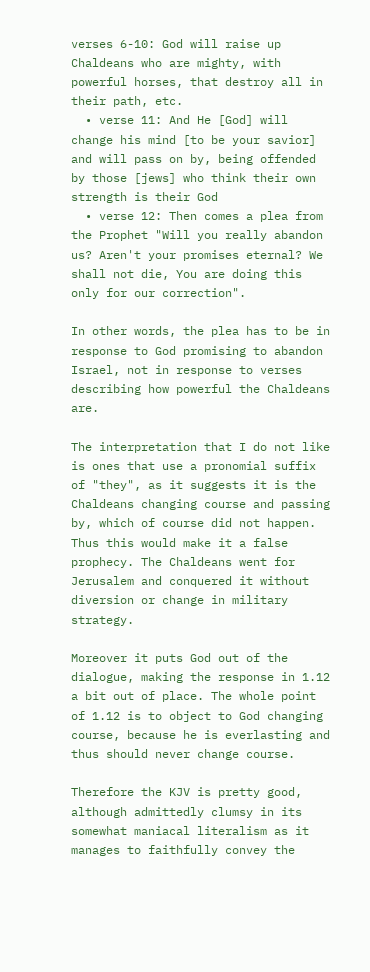verses 6-10: God will raise up Chaldeans who are mighty, with powerful horses, that destroy all in their path, etc.
  • verse 11: And He [God] will change his mind [to be your savior] and will pass on by, being offended by those [jews] who think their own strength is their God
  • verse 12: Then comes a plea from the Prophet "Will you really abandon us? Aren't your promises eternal? We shall not die, You are doing this only for our correction".

In other words, the plea has to be in response to God promising to abandon Israel, not in response to verses describing how powerful the Chaldeans are.

The interpretation that I do not like is ones that use a pronomial suffix of "they", as it suggests it is the Chaldeans changing course and passing by, which of course did not happen. Thus this would make it a false prophecy. The Chaldeans went for Jerusalem and conquered it without diversion or change in military strategy.

Moreover it puts God out of the dialogue, making the response in 1.12 a bit out of place. The whole point of 1.12 is to object to God changing course, because he is everlasting and thus should never change course.

Therefore the KJV is pretty good, although admittedly clumsy in its somewhat maniacal literalism as it manages to faithfully convey the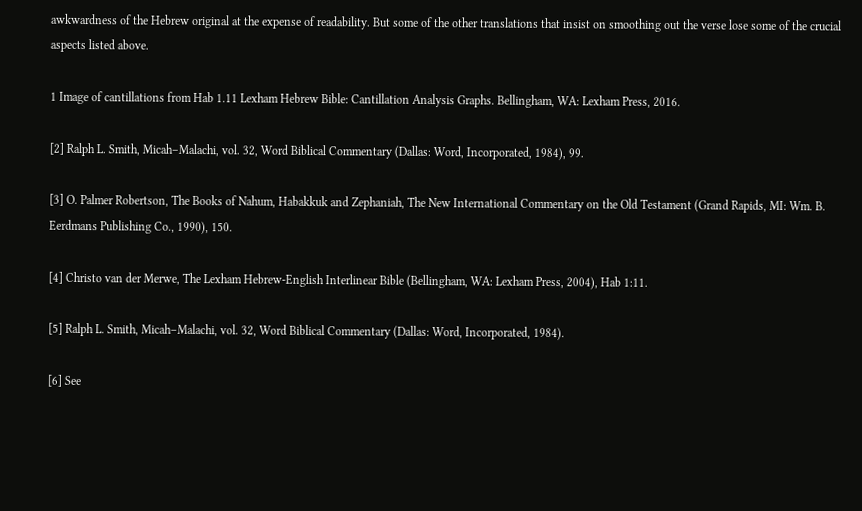awkwardness of the Hebrew original at the expense of readability. But some of the other translations that insist on smoothing out the verse lose some of the crucial aspects listed above.

1 Image of cantillations from Hab 1.11 Lexham Hebrew Bible: Cantillation Analysis Graphs. Bellingham, WA: Lexham Press, 2016.

[2] Ralph L. Smith, Micah–Malachi, vol. 32, Word Biblical Commentary (Dallas: Word, Incorporated, 1984), 99.

[3] O. Palmer Robertson, The Books of Nahum, Habakkuk and Zephaniah, The New International Commentary on the Old Testament (Grand Rapids, MI: Wm. B. Eerdmans Publishing Co., 1990), 150.

[4] Christo van der Merwe, The Lexham Hebrew-English Interlinear Bible (Bellingham, WA: Lexham Press, 2004), Hab 1:11.

[5] Ralph L. Smith, Micah–Malachi, vol. 32, Word Biblical Commentary (Dallas: Word, Incorporated, 1984).

[6] See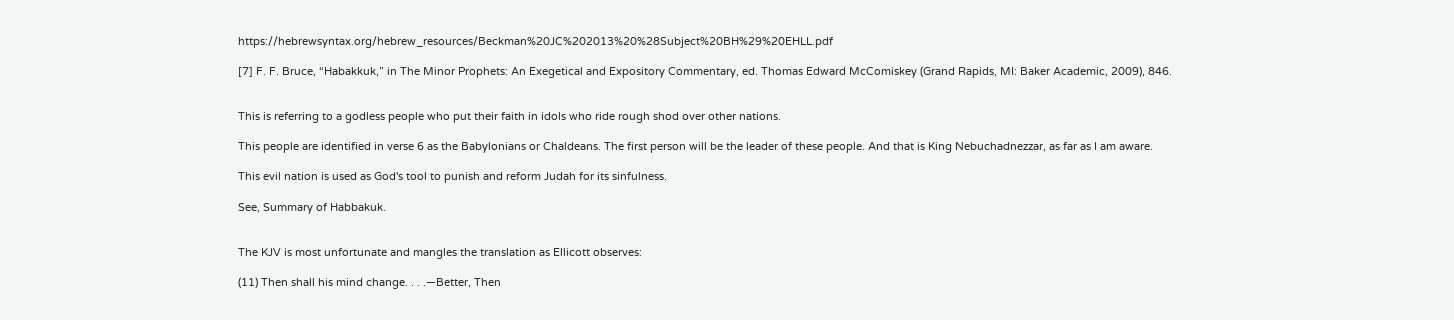https://hebrewsyntax.org/hebrew_resources/Beckman%20JC%202013%20%28Subject%20BH%29%20EHLL.pdf

[7] F. F. Bruce, “Habakkuk,” in The Minor Prophets: An Exegetical and Expository Commentary, ed. Thomas Edward McComiskey (Grand Rapids, MI: Baker Academic, 2009), 846.


This is referring to a godless people who put their faith in idols who ride rough shod over other nations.

This people are identified in verse 6 as the Babylonians or Chaldeans. The first person will be the leader of these people. And that is King Nebuchadnezzar, as far as I am aware.

This evil nation is used as God's tool to punish and reform Judah for its sinfulness.

See, Summary of Habbakuk.


The KJV is most unfortunate and mangles the translation as Ellicott observes:

(11) Then shall his mind change. . . .—Better, Then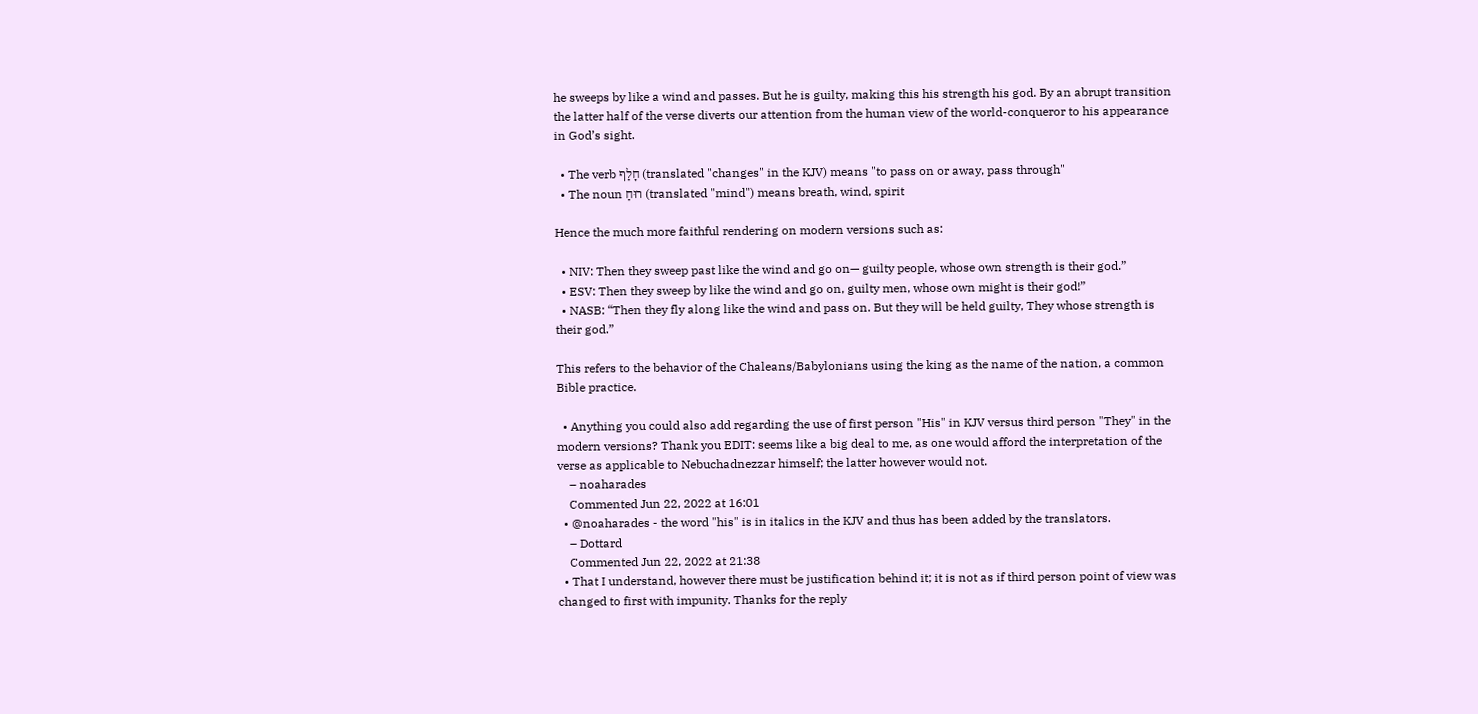he sweeps by like a wind and passes. But he is guilty, making this his strength his god. By an abrupt transition the latter half of the verse diverts our attention from the human view of the world-conqueror to his appearance in God’s sight.

  • The verb חָלַף (translated "changes" in the KJV) means "to pass on or away, pass through"
  • The noun רוּחַ (translated "mind") means breath, wind, spirit

Hence the much more faithful rendering on modern versions such as:

  • NIV: Then they sweep past like the wind and go on— guilty people, whose own strength is their god.”
  • ESV: Then they sweep by like the wind and go on, guilty men, whose own might is their god!”
  • NASB: “Then they fly along like the wind and pass on. But they will be held guilty, They whose strength is their god.”

This refers to the behavior of the Chaleans/Babylonians using the king as the name of the nation, a common Bible practice.

  • Anything you could also add regarding the use of first person "His" in KJV versus third person "They" in the modern versions? Thank you EDIT: seems like a big deal to me, as one would afford the interpretation of the verse as applicable to Nebuchadnezzar himself; the latter however would not.
    – noaharades
    Commented Jun 22, 2022 at 16:01
  • @noaharades - the word "his" is in italics in the KJV and thus has been added by the translators.
    – Dottard
    Commented Jun 22, 2022 at 21:38
  • That I understand, however there must be justification behind it; it is not as if third person point of view was changed to first with impunity. Thanks for the reply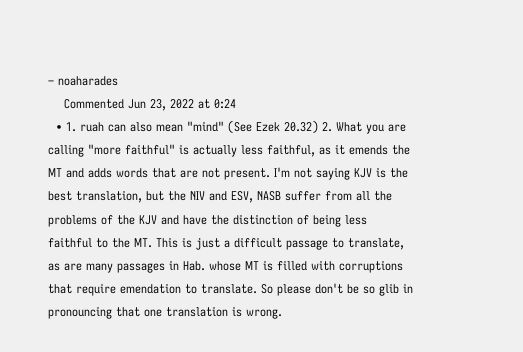– noaharades
    Commented Jun 23, 2022 at 0:24
  • 1. ruah can also mean "mind" (See Ezek 20.32) 2. What you are calling "more faithful" is actually less faithful, as it emends the MT and adds words that are not present. I'm not saying KJV is the best translation, but the NIV and ESV, NASB suffer from all the problems of the KJV and have the distinction of being less faithful to the MT. This is just a difficult passage to translate, as are many passages in Hab. whose MT is filled with corruptions that require emendation to translate. So please don't be so glib in pronouncing that one translation is wrong.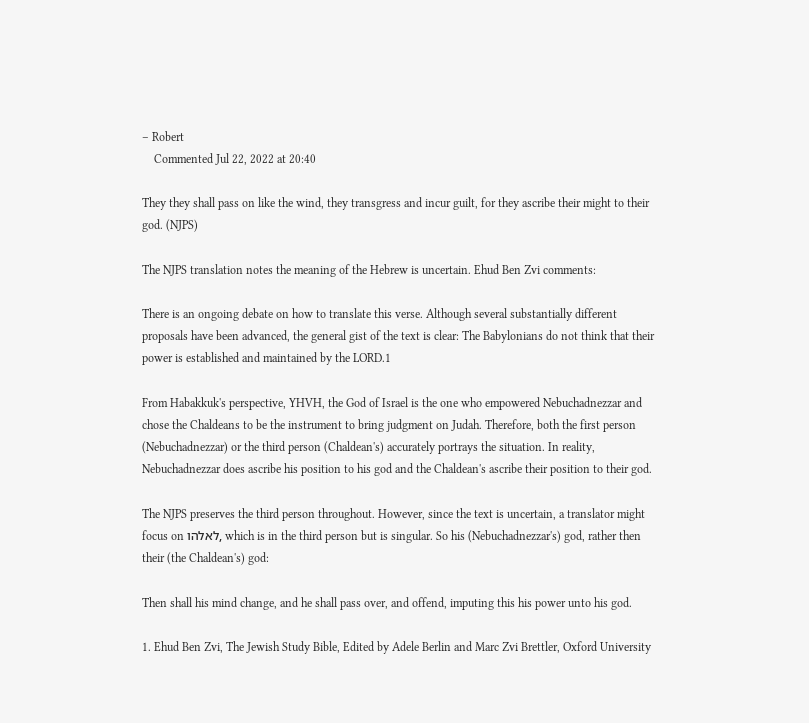– Robert
    Commented Jul 22, 2022 at 20:40

They they shall pass on like the wind, they transgress and incur guilt, for they ascribe their might to their god. (NJPS)

The NJPS translation notes the meaning of the Hebrew is uncertain. Ehud Ben Zvi comments:

There is an ongoing debate on how to translate this verse. Although several substantially different proposals have been advanced, the general gist of the text is clear: The Babylonians do not think that their power is established and maintained by the LORD.1

From Habakkuk's perspective, YHVH, the God of Israel is the one who empowered Nebuchadnezzar and chose the Chaldeans to be the instrument to bring judgment on Judah. Therefore, both the first person (Nebuchadnezzar) or the third person (Chaldean's) accurately portrays the situation. In reality, Nebuchadnezzar does ascribe his position to his god and the Chaldean's ascribe their position to their god.

The NJPS preserves the third person throughout. However, since the text is uncertain, a translator might focus on לאלהו, which is in the third person but is singular. So his (Nebuchadnezzar's) god, rather then their (the Chaldean's) god:

Then shall his mind change, and he shall pass over, and offend, imputing this his power unto his god.

1. Ehud Ben Zvi, The Jewish Study Bible, Edited by Adele Berlin and Marc Zvi Brettler, Oxford University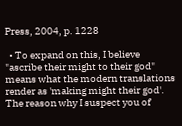Press, 2004, p. 1228

  • To expand on this, I believe "ascribe their might to their god" means what the modern translations render as 'making might their god'. The reason why I suspect you of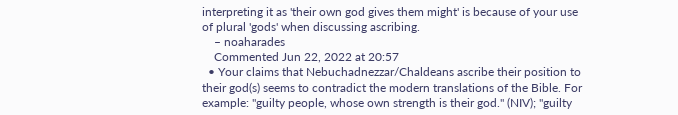interpreting it as 'their own god gives them might' is because of your use of plural 'gods' when discussing ascribing.
    – noaharades
    Commented Jun 22, 2022 at 20:57
  • Your claims that Nebuchadnezzar/Chaldeans ascribe their position to their god(s) seems to contradict the modern translations of the Bible. For example: "guilty people, whose own strength is their god." (NIV); "guilty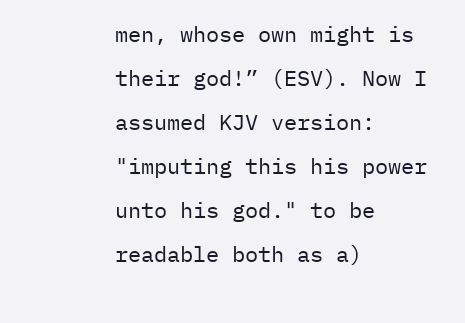men, whose own might is their god!” (ESV). Now I assumed KJV version: "imputing this his power unto his god." to be readable both as a)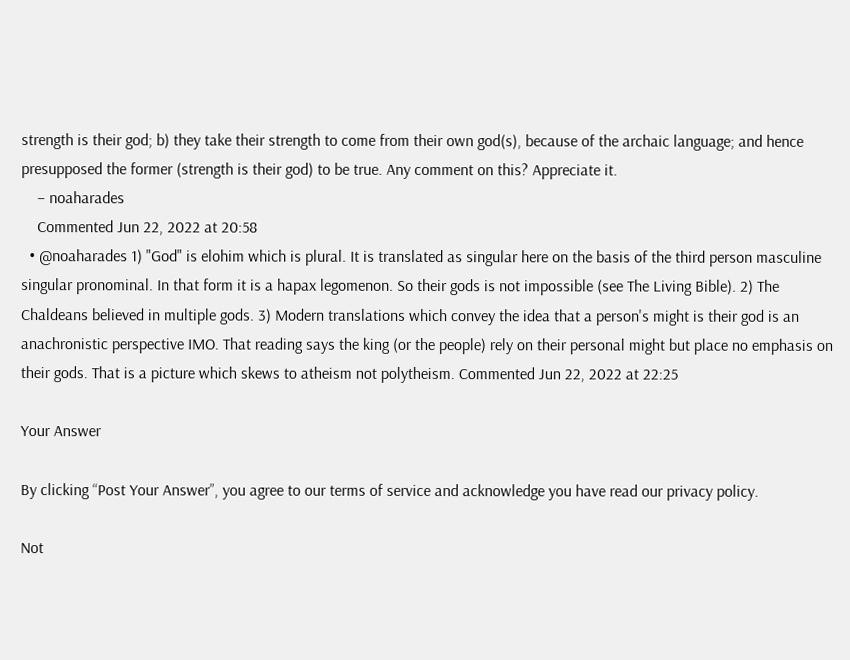strength is their god; b) they take their strength to come from their own god(s), because of the archaic language; and hence presupposed the former (strength is their god) to be true. Any comment on this? Appreciate it.
    – noaharades
    Commented Jun 22, 2022 at 20:58
  • @noaharades 1) "God" is elohim which is plural. It is translated as singular here on the basis of the third person masculine singular pronominal. In that form it is a hapax legomenon. So their gods is not impossible (see The Living Bible). 2) The Chaldeans believed in multiple gods. 3) Modern translations which convey the idea that a person's might is their god is an anachronistic perspective IMO. That reading says the king (or the people) rely on their personal might but place no emphasis on their gods. That is a picture which skews to atheism not polytheism. Commented Jun 22, 2022 at 22:25

Your Answer

By clicking “Post Your Answer”, you agree to our terms of service and acknowledge you have read our privacy policy.

Not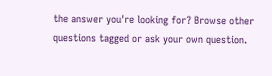the answer you're looking for? Browse other questions tagged or ask your own question.